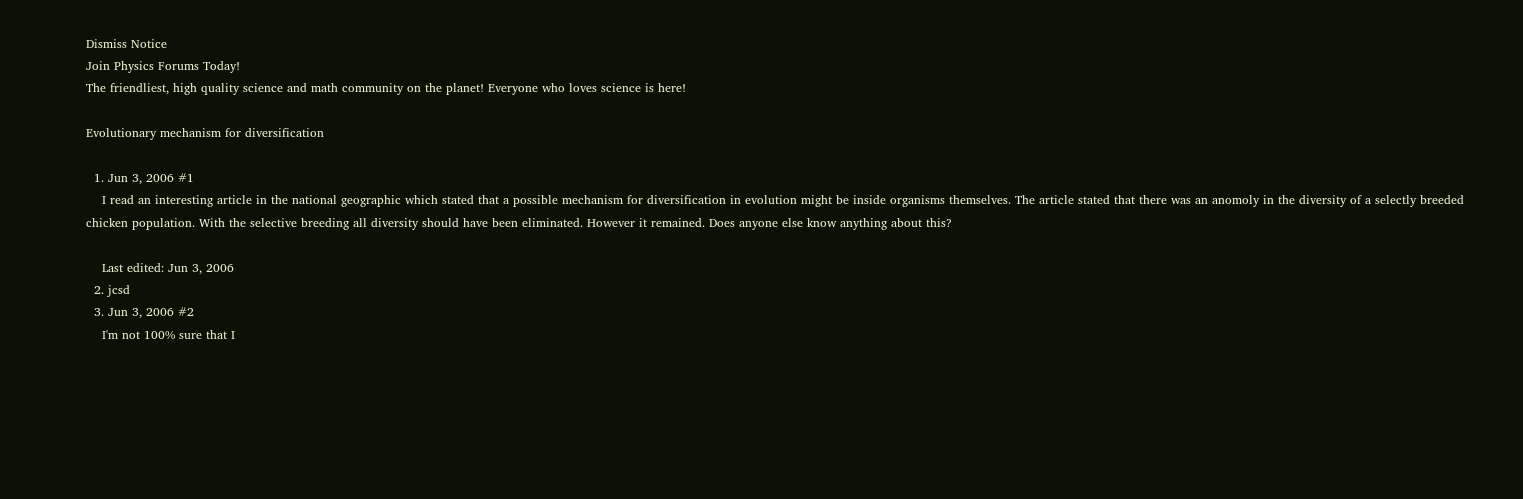Dismiss Notice
Join Physics Forums Today!
The friendliest, high quality science and math community on the planet! Everyone who loves science is here!

Evolutionary mechanism for diversification

  1. Jun 3, 2006 #1
    I read an interesting article in the national geographic which stated that a possible mechanism for diversification in evolution might be inside organisms themselves. The article stated that there was an anomoly in the diversity of a selectly breeded chicken population. With the selective breeding all diversity should have been eliminated. However it remained. Does anyone else know anything about this?

    Last edited: Jun 3, 2006
  2. jcsd
  3. Jun 3, 2006 #2
    I'm not 100% sure that I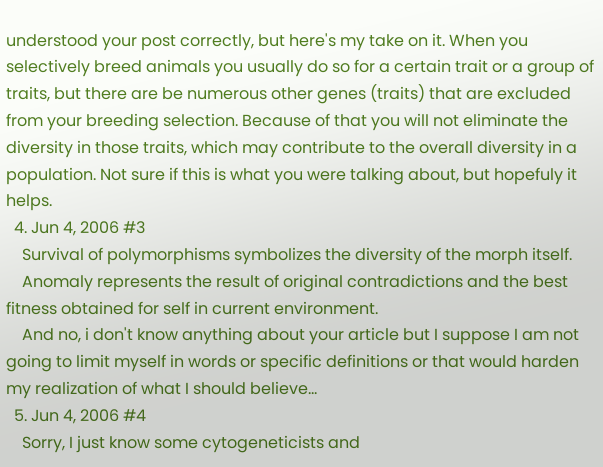understood your post correctly, but here's my take on it. When you selectively breed animals you usually do so for a certain trait or a group of traits, but there are be numerous other genes (traits) that are excluded from your breeding selection. Because of that you will not eliminate the diversity in those traits, which may contribute to the overall diversity in a population. Not sure if this is what you were talking about, but hopefuly it helps.
  4. Jun 4, 2006 #3
    Survival of polymorphisms symbolizes the diversity of the morph itself.
    Anomaly represents the result of original contradictions and the best fitness obtained for self in current environment.
    And no, i don't know anything about your article but I suppose I am not going to limit myself in words or specific definitions or that would harden my realization of what I should believe...
  5. Jun 4, 2006 #4
    Sorry, I just know some cytogeneticists and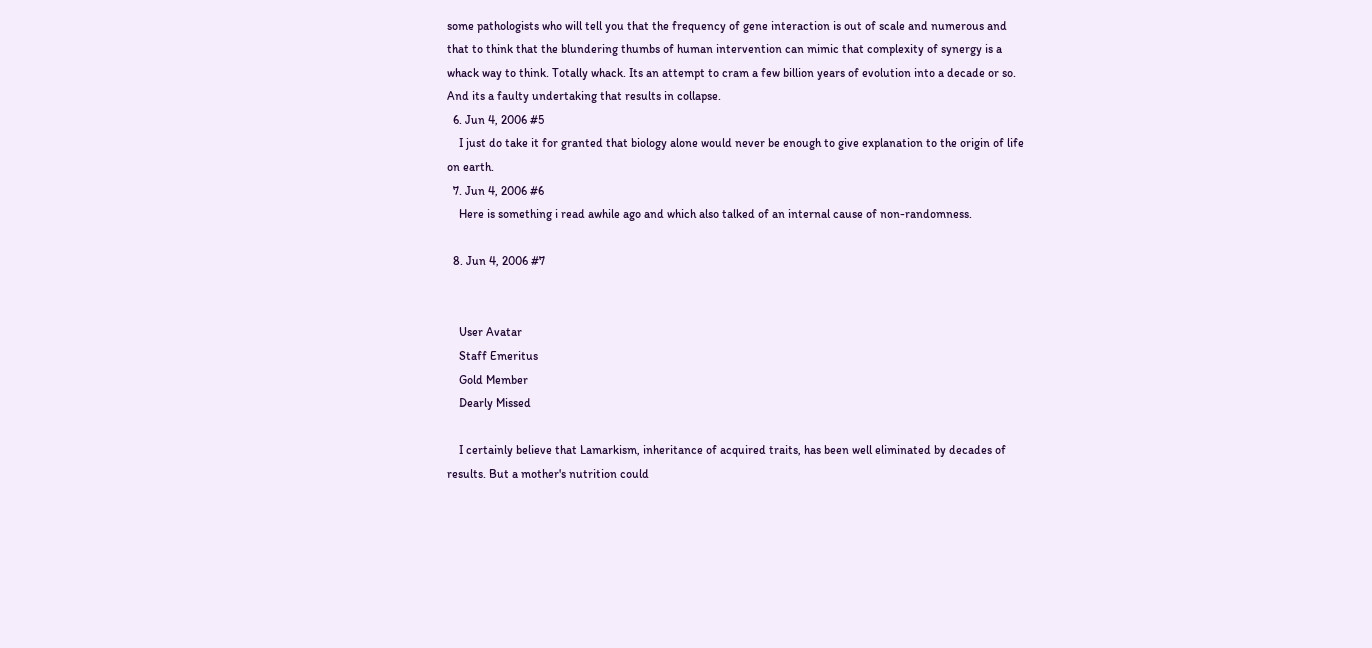some pathologists who will tell you that the frequency of gene interaction is out of scale and numerous and that to think that the blundering thumbs of human intervention can mimic that complexity of synergy is a whack way to think. Totally whack. Its an attempt to cram a few billion years of evolution into a decade or so. And its a faulty undertaking that results in collapse.
  6. Jun 4, 2006 #5
    I just do take it for granted that biology alone would never be enough to give explanation to the origin of life on earth.
  7. Jun 4, 2006 #6
    Here is something i read awhile ago and which also talked of an internal cause of non-randomness.

  8. Jun 4, 2006 #7


    User Avatar
    Staff Emeritus
    Gold Member
    Dearly Missed

    I certainly believe that Lamarkism, inheritance of acquired traits, has been well eliminated by decades of results. But a mother's nutrition could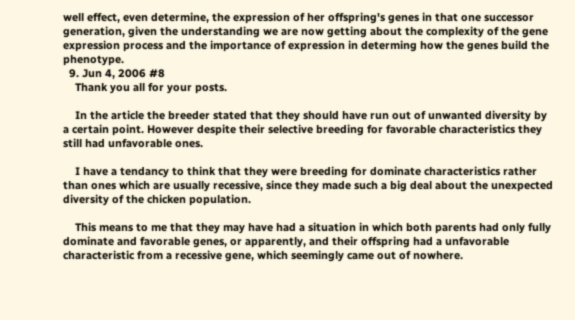well effect, even determine, the expression of her offspring's genes in that one successor generation, given the understanding we are now getting about the complexity of the gene expression process and the importance of expression in determing how the genes build the phenotype.
  9. Jun 4, 2006 #8
    Thank you all for your posts.

    In the article the breeder stated that they should have run out of unwanted diversity by a certain point. However despite their selective breeding for favorable characteristics they still had unfavorable ones.

    I have a tendancy to think that they were breeding for dominate characteristics rather than ones which are usually recessive, since they made such a big deal about the unexpected diversity of the chicken population.

    This means to me that they may have had a situation in which both parents had only fully dominate and favorable genes, or apparently, and their offspring had a unfavorable characteristic from a recessive gene, which seemingly came out of nowhere.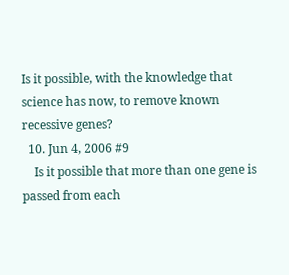Is it possible, with the knowledge that science has now, to remove known recessive genes?
  10. Jun 4, 2006 #9
    Is it possible that more than one gene is passed from each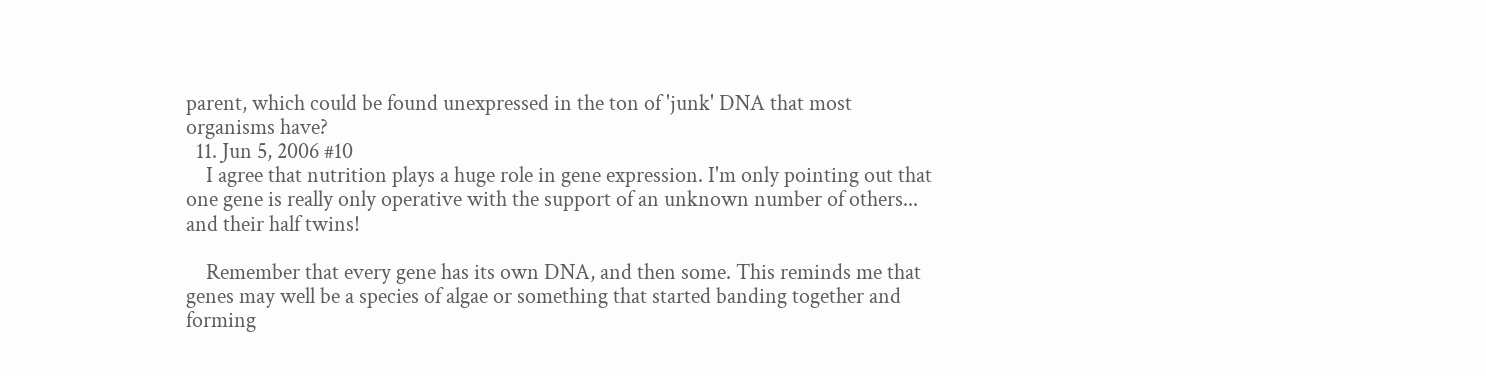parent, which could be found unexpressed in the ton of 'junk' DNA that most organisms have?
  11. Jun 5, 2006 #10
    I agree that nutrition plays a huge role in gene expression. I'm only pointing out that one gene is really only operative with the support of an unknown number of others... and their half twins!

    Remember that every gene has its own DNA, and then some. This reminds me that genes may well be a species of algae or something that started banding together and forming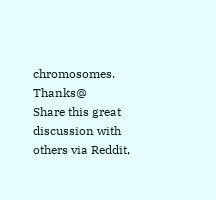chromosomes. Thanks@
Share this great discussion with others via Reddit,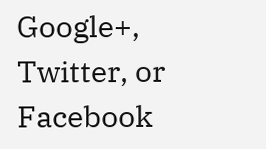Google+, Twitter, or Facebook